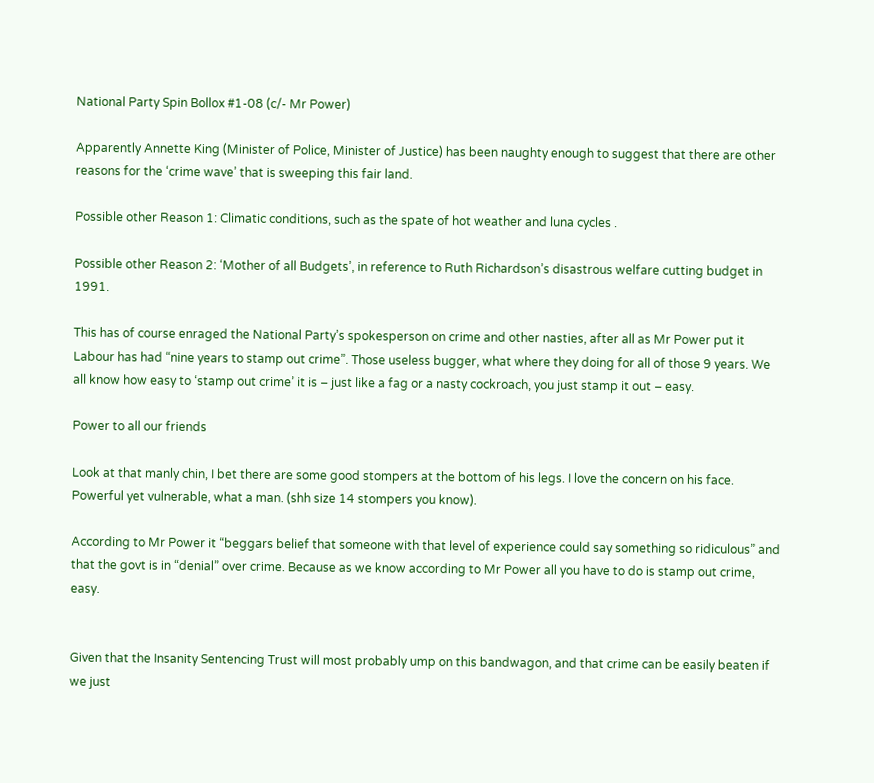National Party Spin Bollox #1-08 (c/- Mr Power)

Apparently Annette King (Minister of Police, Minister of Justice) has been naughty enough to suggest that there are other reasons for the ‘crime wave’ that is sweeping this fair land.

Possible other Reason 1: Climatic conditions, such as the spate of hot weather and luna cycles .

Possible other Reason 2: ‘Mother of all Budgets’, in reference to Ruth Richardson’s disastrous welfare cutting budget in 1991.

This has of course enraged the National Party’s spokesperson on crime and other nasties, after all as Mr Power put it Labour has had “nine years to stamp out crime”. Those useless bugger, what where they doing for all of those 9 years. We all know how easy to ‘stamp out crime’ it is – just like a fag or a nasty cockroach, you just stamp it out – easy.

Power to all our friends

Look at that manly chin, I bet there are some good stompers at the bottom of his legs. I love the concern on his face. Powerful yet vulnerable, what a man. (shh size 14 stompers you know).

According to Mr Power it “beggars belief that someone with that level of experience could say something so ridiculous” and that the govt is in “denial” over crime. Because as we know according to Mr Power all you have to do is stamp out crime, easy.


Given that the Insanity Sentencing Trust will most probably ump on this bandwagon, and that crime can be easily beaten if we just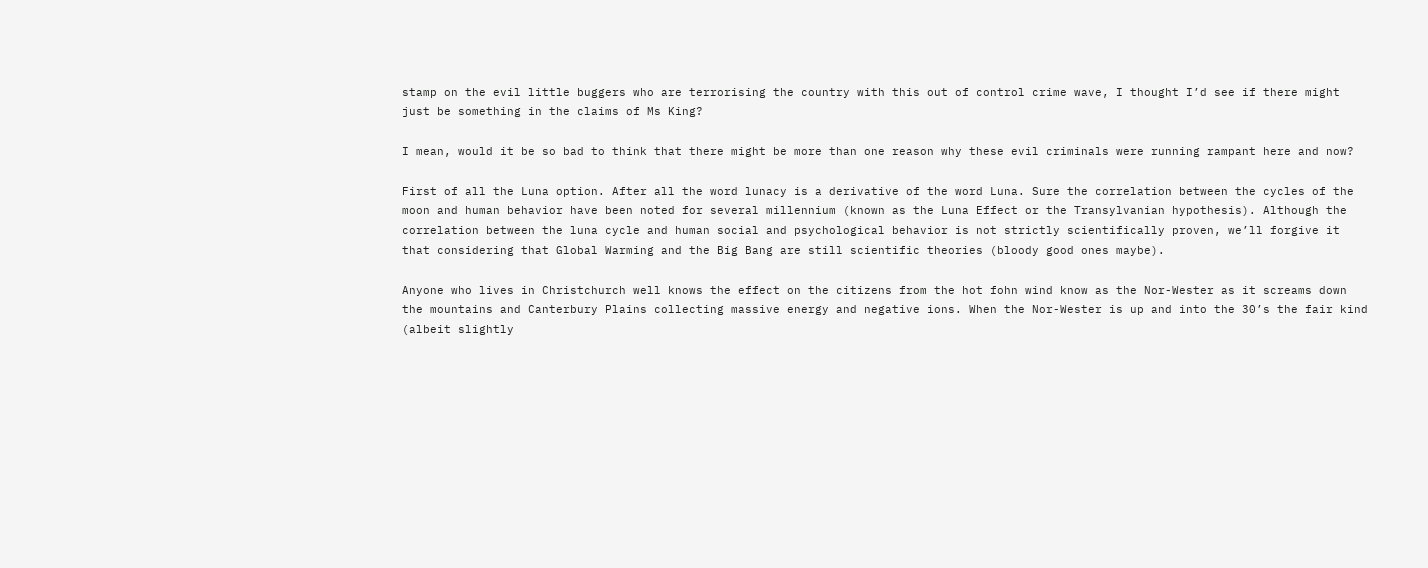stamp on the evil little buggers who are terrorising the country with this out of control crime wave, I thought I’d see if there might just be something in the claims of Ms King?

I mean, would it be so bad to think that there might be more than one reason why these evil criminals were running rampant here and now?

First of all the Luna option. After all the word lunacy is a derivative of the word Luna. Sure the correlation between the cycles of the moon and human behavior have been noted for several millennium (known as the Luna Effect or the Transylvanian hypothesis). Although the correlation between the luna cycle and human social and psychological behavior is not strictly scientifically proven, we’ll forgive it that considering that Global Warming and the Big Bang are still scientific theories (bloody good ones maybe).

Anyone who lives in Christchurch well knows the effect on the citizens from the hot fohn wind know as the Nor-Wester as it screams down the mountains and Canterbury Plains collecting massive energy and negative ions. When the Nor-Wester is up and into the 30’s the fair kind (albeit slightly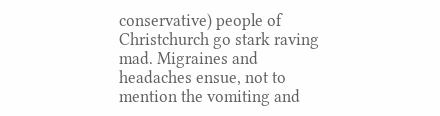conservative) people of Christchurch go stark raving mad. Migraines and headaches ensue, not to mention the vomiting and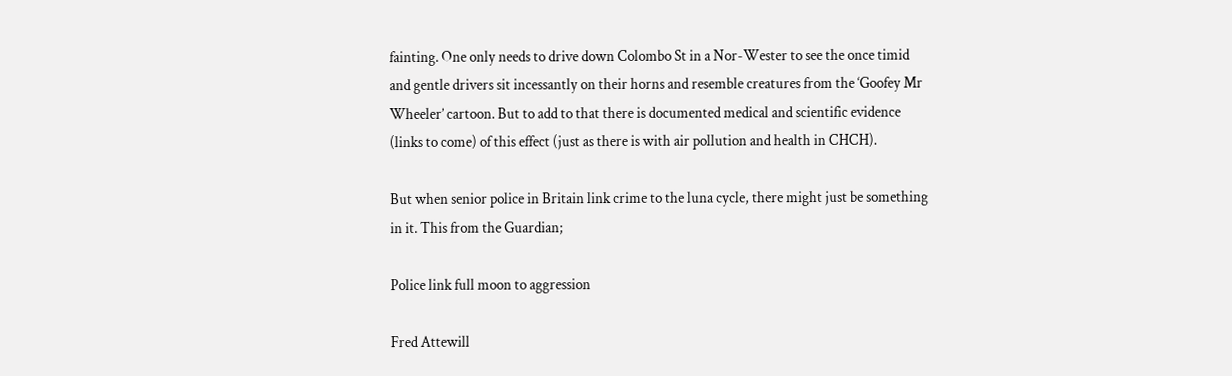fainting. One only needs to drive down Colombo St in a Nor-Wester to see the once timid and gentle drivers sit incessantly on their horns and resemble creatures from the ‘Goofey Mr Wheeler’ cartoon. But to add to that there is documented medical and scientific evidence (links to come) of this effect (just as there is with air pollution and health in CHCH).

But when senior police in Britain link crime to the luna cycle, there might just be something in it. This from the Guardian;

Police link full moon to aggression

Fred Attewill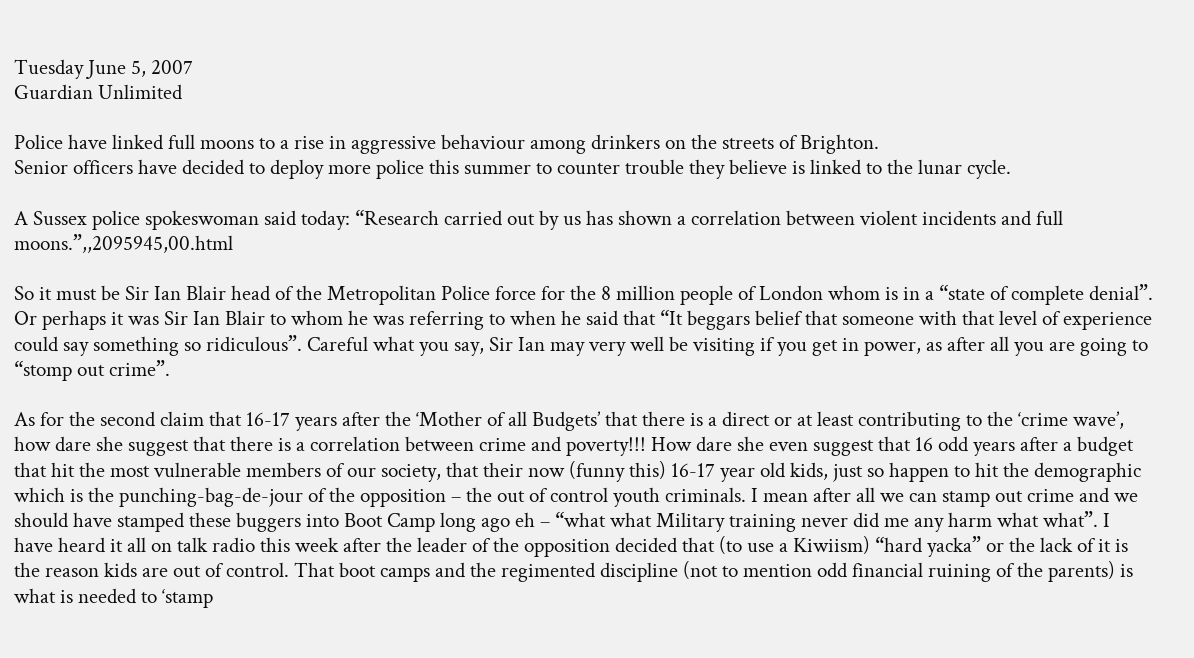Tuesday June 5, 2007
Guardian Unlimited

Police have linked full moons to a rise in aggressive behaviour among drinkers on the streets of Brighton.
Senior officers have decided to deploy more police this summer to counter trouble they believe is linked to the lunar cycle.

A Sussex police spokeswoman said today: “Research carried out by us has shown a correlation between violent incidents and full moons.”,,2095945,00.html

So it must be Sir Ian Blair head of the Metropolitan Police force for the 8 million people of London whom is in a “state of complete denial”. Or perhaps it was Sir Ian Blair to whom he was referring to when he said that “It beggars belief that someone with that level of experience could say something so ridiculous”. Careful what you say, Sir Ian may very well be visiting if you get in power, as after all you are going to “stomp out crime”.

As for the second claim that 16-17 years after the ‘Mother of all Budgets’ that there is a direct or at least contributing to the ‘crime wave’, how dare she suggest that there is a correlation between crime and poverty!!! How dare she even suggest that 16 odd years after a budget that hit the most vulnerable members of our society, that their now (funny this) 16-17 year old kids, just so happen to hit the demographic which is the punching-bag-de-jour of the opposition – the out of control youth criminals. I mean after all we can stamp out crime and we should have stamped these buggers into Boot Camp long ago eh – “what what Military training never did me any harm what what”. I have heard it all on talk radio this week after the leader of the opposition decided that (to use a Kiwiism) “hard yacka” or the lack of it is the reason kids are out of control. That boot camps and the regimented discipline (not to mention odd financial ruining of the parents) is what is needed to ‘stamp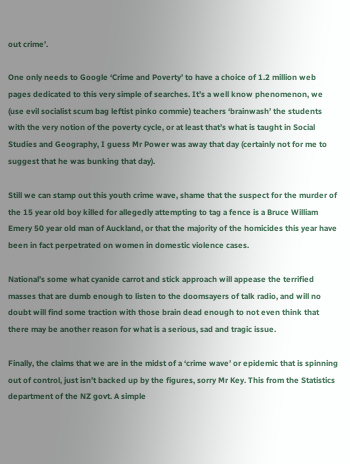out crime’.

One only needs to Google ‘Crime and Poverty’ to have a choice of 1.2 million web pages dedicated to this very simple of searches. It’s a well know phenomenon, we (use evil socialist scum bag leftist pinko commie) teachers ‘brainwash’ the students with the very notion of the poverty cycle, or at least that’s what is taught in Social Studies and Geography, I guess Mr Power was away that day (certainly not for me to suggest that he was bunking that day).

Still we can stamp out this youth crime wave, shame that the suspect for the murder of the 15 year old boy killed for allegedly attempting to tag a fence is a Bruce William Emery 50 year old man of Auckland, or that the majority of the homicides this year have been in fact perpetrated on women in domestic violence cases.

National’s some what cyanide carrot and stick approach will appease the terrified masses that are dumb enough to listen to the doomsayers of talk radio, and will no doubt will find some traction with those brain dead enough to not even think that there may be another reason for what is a serious, sad and tragic issue.

Finally, the claims that we are in the midst of a ‘crime wave’ or epidemic that is spinning out of control, just isn’t backed up by the figures, sorry Mr Key. This from the Statistics department of the NZ govt. A simple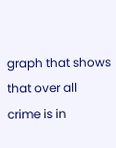graph that shows that over all crime is in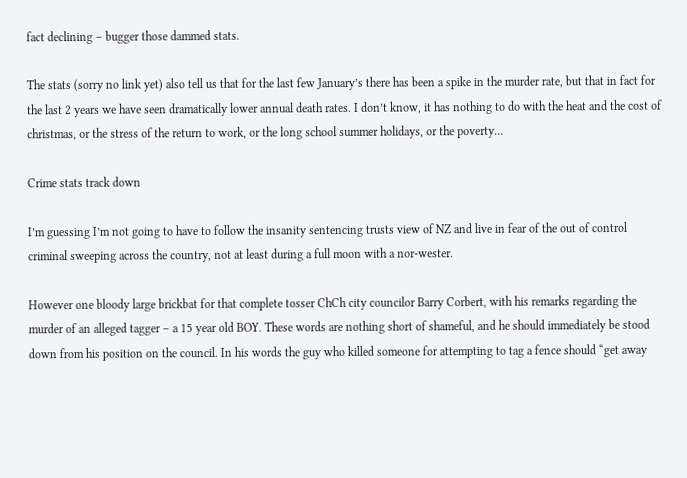fact declining – bugger those dammed stats.

The stats (sorry no link yet) also tell us that for the last few January’s there has been a spike in the murder rate, but that in fact for the last 2 years we have seen dramatically lower annual death rates. I don’t know, it has nothing to do with the heat and the cost of christmas, or the stress of the return to work, or the long school summer holidays, or the poverty…

Crime stats track down

I’m guessing I’m not going to have to follow the insanity sentencing trusts view of NZ and live in fear of the out of control criminal sweeping across the country, not at least during a full moon with a nor-wester.

However one bloody large brickbat for that complete tosser ChCh city councilor Barry Corbert, with his remarks regarding the murder of an alleged tagger – a 15 year old BOY. These words are nothing short of shameful, and he should immediately be stood down from his position on the council. In his words the guy who killed someone for attempting to tag a fence should “get away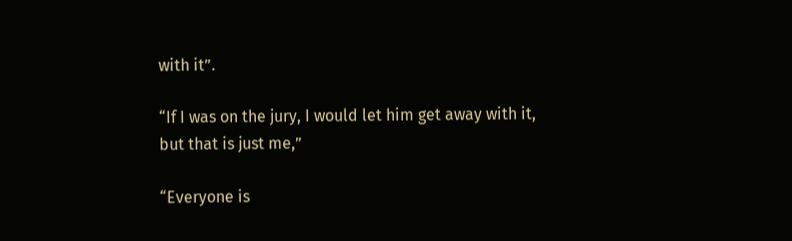with it”.

“If I was on the jury, I would let him get away with it, but that is just me,”

“Everyone is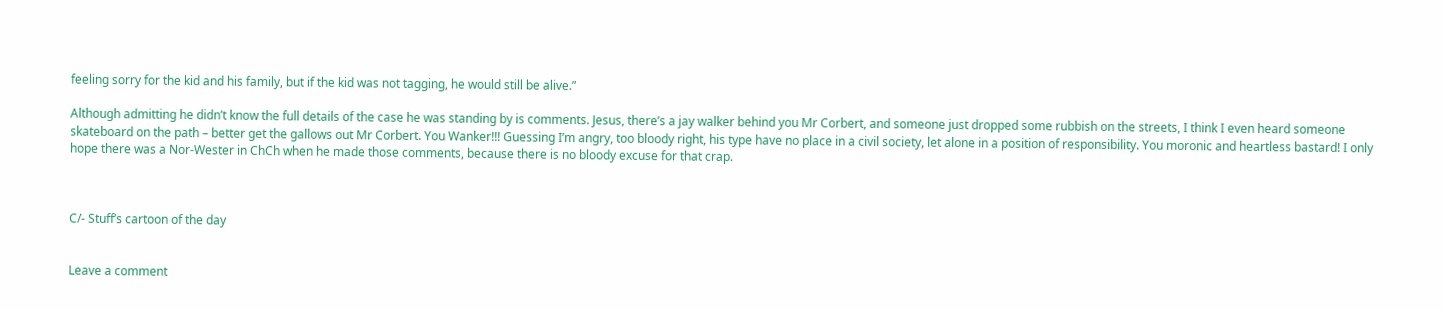feeling sorry for the kid and his family, but if the kid was not tagging, he would still be alive.”

Although admitting he didn’t know the full details of the case he was standing by is comments. Jesus, there’s a jay walker behind you Mr Corbert, and someone just dropped some rubbish on the streets, I think I even heard someone skateboard on the path – better get the gallows out Mr Corbert. You Wanker!!! Guessing I’m angry, too bloody right, his type have no place in a civil society, let alone in a position of responsibility. You moronic and heartless bastard! I only hope there was a Nor-Wester in ChCh when he made those comments, because there is no bloody excuse for that crap.



C/- Stuff’s cartoon of the day


Leave a comment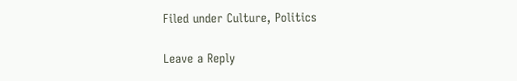Filed under Culture, Politics

Leave a Reply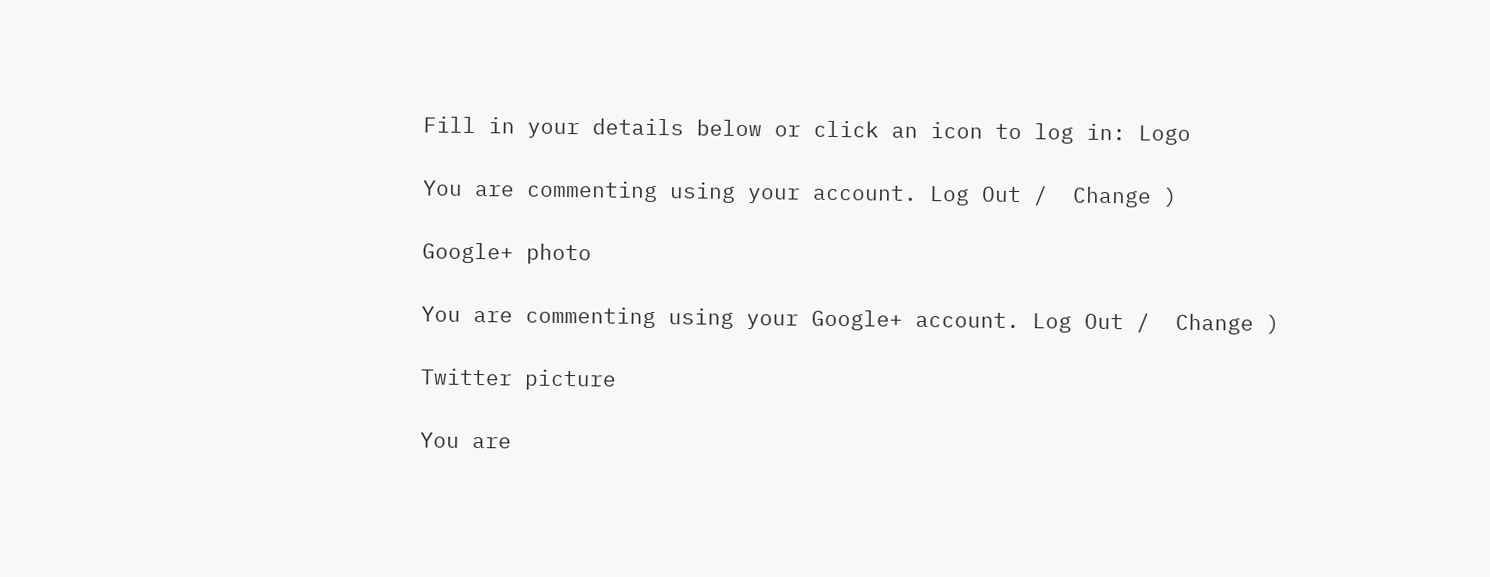Fill in your details below or click an icon to log in: Logo

You are commenting using your account. Log Out /  Change )

Google+ photo

You are commenting using your Google+ account. Log Out /  Change )

Twitter picture

You are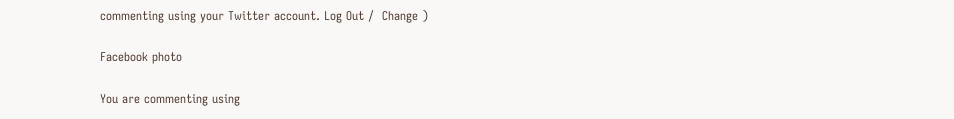commenting using your Twitter account. Log Out /  Change )

Facebook photo

You are commenting using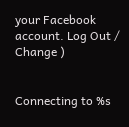your Facebook account. Log Out /  Change )


Connecting to %s